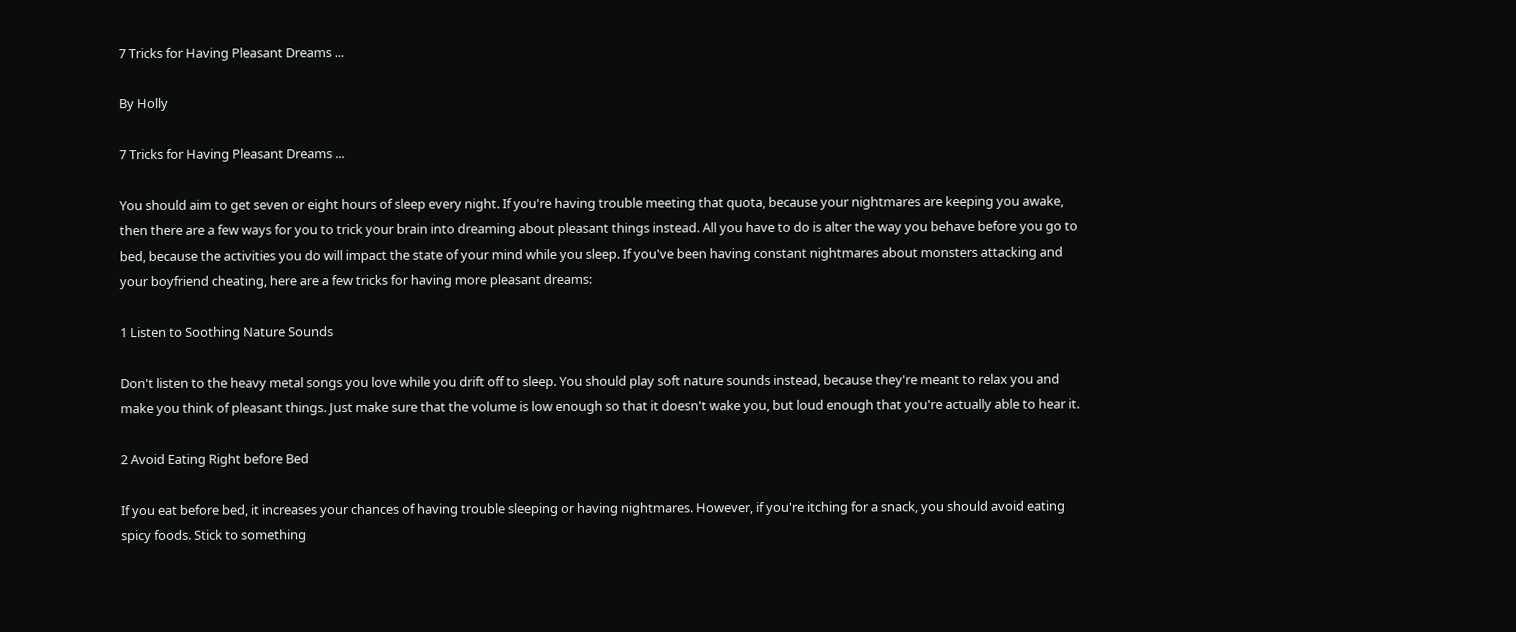7 Tricks for Having Pleasant Dreams ...

By Holly

7 Tricks for Having Pleasant Dreams ...

You should aim to get seven or eight hours of sleep every night. If you're having trouble meeting that quota, because your nightmares are keeping you awake, then there are a few ways for you to trick your brain into dreaming about pleasant things instead. All you have to do is alter the way you behave before you go to bed, because the activities you do will impact the state of your mind while you sleep. If you've been having constant nightmares about monsters attacking and your boyfriend cheating, here are a few tricks for having more pleasant dreams:

1 Listen to Soothing Nature Sounds

Don't listen to the heavy metal songs you love while you drift off to sleep. You should play soft nature sounds instead, because they're meant to relax you and make you think of pleasant things. Just make sure that the volume is low enough so that it doesn't wake you, but loud enough that you're actually able to hear it.

2 Avoid Eating Right before Bed

If you eat before bed, it increases your chances of having trouble sleeping or having nightmares. However, if you're itching for a snack, you should avoid eating spicy foods. Stick to something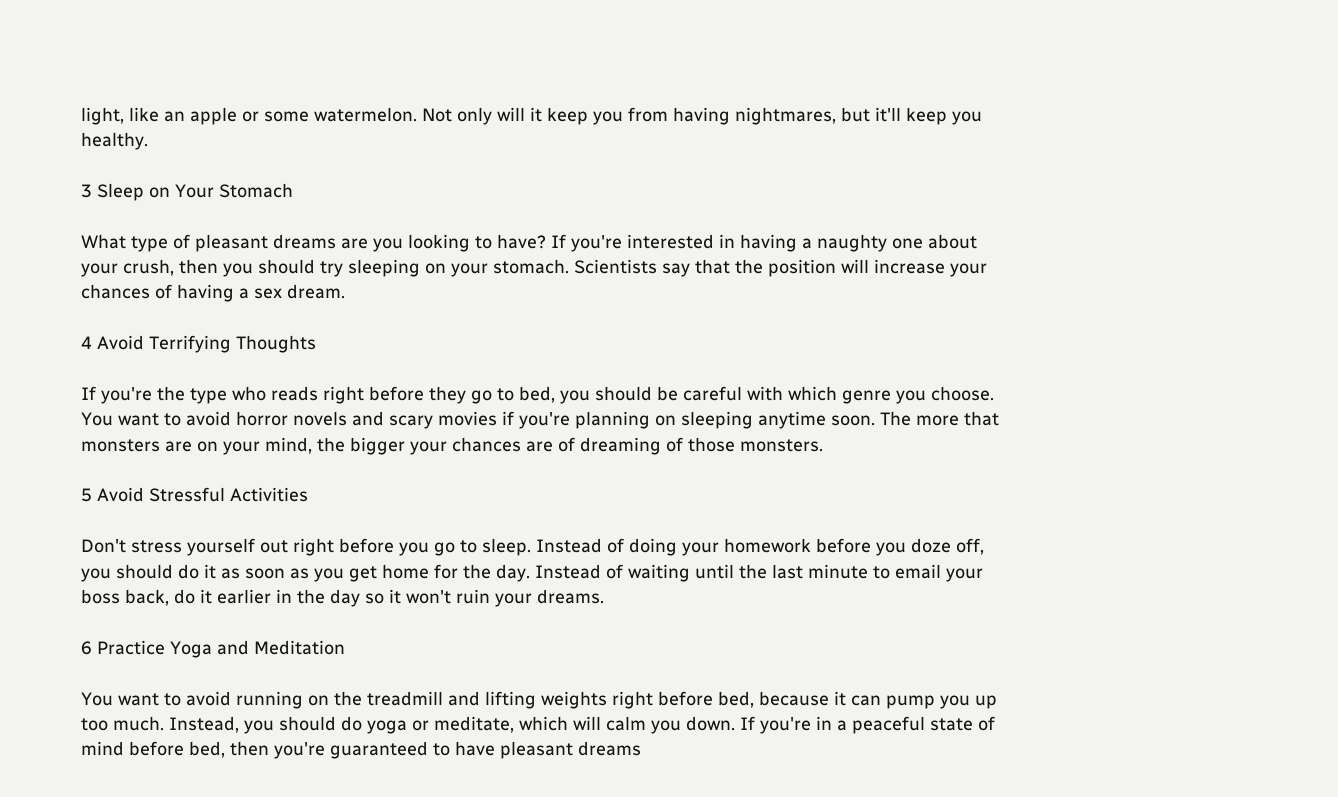light, like an apple or some watermelon. Not only will it keep you from having nightmares, but it'll keep you healthy.

3 Sleep on Your Stomach

What type of pleasant dreams are you looking to have? If you're interested in having a naughty one about your crush, then you should try sleeping on your stomach. Scientists say that the position will increase your chances of having a sex dream.

4 Avoid Terrifying Thoughts

If you're the type who reads right before they go to bed, you should be careful with which genre you choose. You want to avoid horror novels and scary movies if you're planning on sleeping anytime soon. The more that monsters are on your mind, the bigger your chances are of dreaming of those monsters.

5 Avoid Stressful Activities

Don't stress yourself out right before you go to sleep. Instead of doing your homework before you doze off, you should do it as soon as you get home for the day. Instead of waiting until the last minute to email your boss back, do it earlier in the day so it won't ruin your dreams.

6 Practice Yoga and Meditation

You want to avoid running on the treadmill and lifting weights right before bed, because it can pump you up too much. Instead, you should do yoga or meditate, which will calm you down. If you're in a peaceful state of mind before bed, then you're guaranteed to have pleasant dreams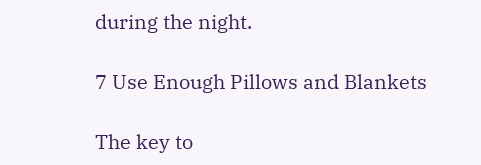during the night.

7 Use Enough Pillows and Blankets

The key to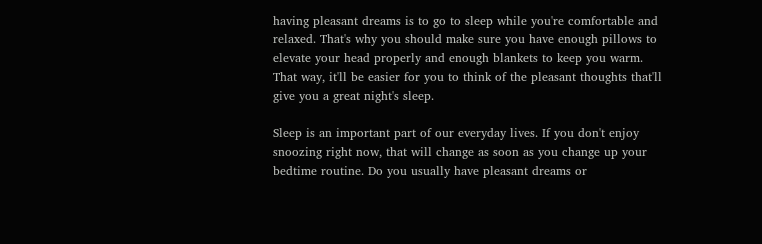having pleasant dreams is to go to sleep while you're comfortable and relaxed. That's why you should make sure you have enough pillows to elevate your head properly and enough blankets to keep you warm. That way, it'll be easier for you to think of the pleasant thoughts that'll give you a great night's sleep.

Sleep is an important part of our everyday lives. If you don't enjoy snoozing right now, that will change as soon as you change up your bedtime routine. Do you usually have pleasant dreams or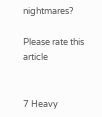nightmares?

Please rate this article


7 Heavy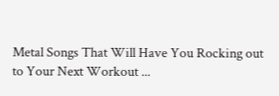Metal Songs That Will Have You Rocking out to Your Next Workout ...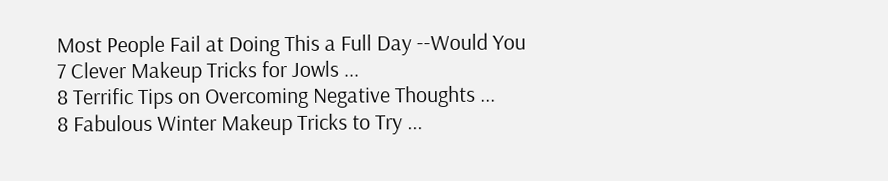Most People Fail at Doing This a Full Day --Would You
7 Clever Makeup Tricks for Jowls ...
8 Terrific Tips on Overcoming Negative Thoughts ...
8 Fabulous Winter Makeup Tricks to Try ...